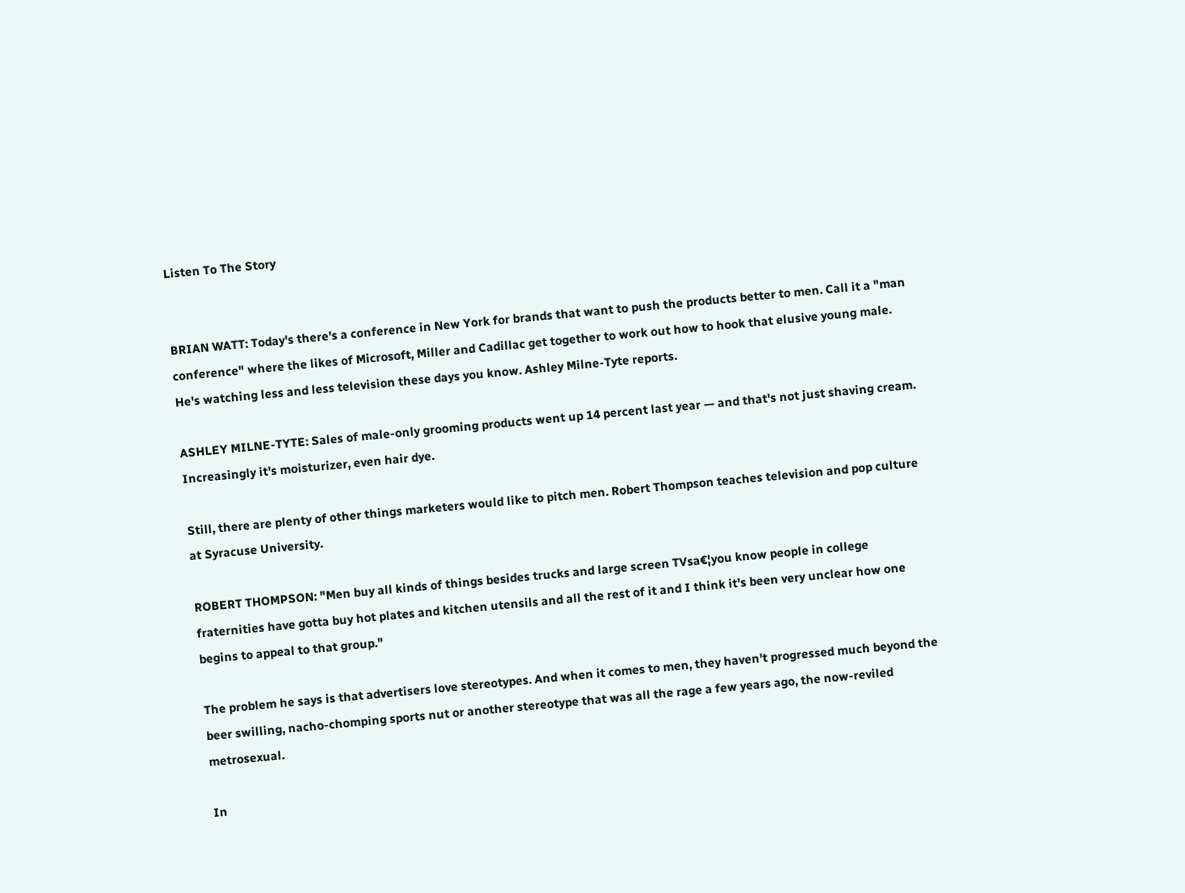Listen To The Story


BRIAN WATT: Today's there's a conference in New York for brands that want to push the products better to men. Call it a "man conference" where the likes of Microsoft, Miller and Cadillac get together to work out how to hook that elusive young male. He's watching less and less television these days you know. Ashley Milne-Tyte reports.

ASHLEY MILNE-TYTE: Sales of male-only grooming products went up 14 percent last year — and that's not just shaving cream. Increasingly it's moisturizer, even hair dye.

Still, there are plenty of other things marketers would like to pitch men. Robert Thompson teaches television and pop culture at Syracuse University.

ROBERT THOMPSON: "Men buy all kinds of things besides trucks and large screen TVsa€¦you know people in college fraternities have gotta buy hot plates and kitchen utensils and all the rest of it and I think it's been very unclear how one begins to appeal to that group."

The problem he says is that advertisers love stereotypes. And when it comes to men, they haven't progressed much beyond the beer swilling, nacho-chomping sports nut or another stereotype that was all the rage a few years ago, the now-reviled metrosexual.

In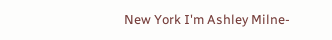New York I'm Ashley Milne-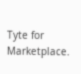Tyte for Marketplace.